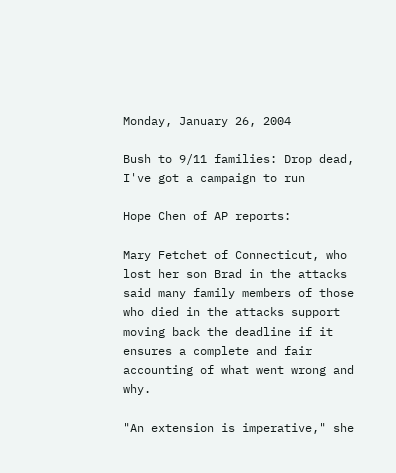Monday, January 26, 2004

Bush to 9/11 families: Drop dead, I've got a campaign to run

Hope Chen of AP reports:

Mary Fetchet of Connecticut, who lost her son Brad in the attacks said many family members of those who died in the attacks support moving back the deadline if it ensures a complete and fair accounting of what went wrong and why.

"An extension is imperative," she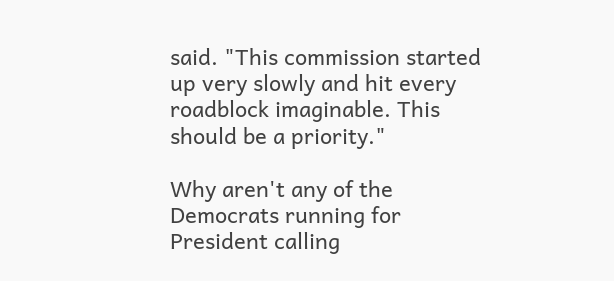said. "This commission started up very slowly and hit every roadblock imaginable. This should be a priority."

Why aren't any of the Democrats running for President calling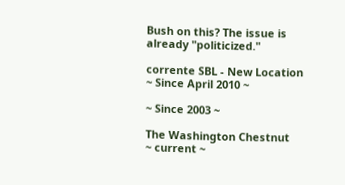Bush on this? The issue is already "politicized."

corrente SBL - New Location
~ Since April 2010 ~

~ Since 2003 ~

The Washington Chestnut
~ current ~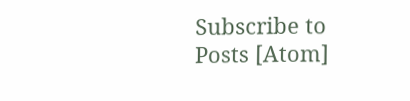Subscribe to
Posts [Atom]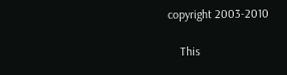copyright 2003-2010

    This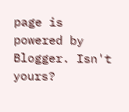page is powered by Blogger. Isn't yours?